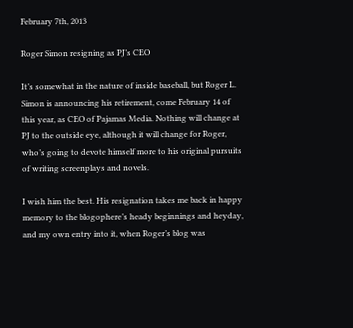February 7th, 2013

Roger Simon resigning as PJ’s CEO

It’s somewhat in the nature of inside baseball, but Roger L. Simon is announcing his retirement, come February 14 of this year, as CEO of Pajamas Media. Nothing will change at PJ to the outside eye, although it will change for Roger, who’s going to devote himself more to his original pursuits of writing screenplays and novels.

I wish him the best. His resignation takes me back in happy memory to the blogophere’s heady beginnings and heyday, and my own entry into it, when Roger’s blog was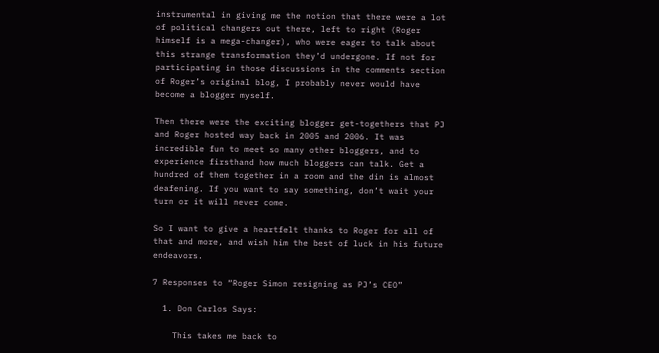instrumental in giving me the notion that there were a lot of political changers out there, left to right (Roger himself is a mega-changer), who were eager to talk about this strange transformation they’d undergone. If not for participating in those discussions in the comments section of Roger’s original blog, I probably never would have become a blogger myself.

Then there were the exciting blogger get-togethers that PJ and Roger hosted way back in 2005 and 2006. It was incredible fun to meet so many other bloggers, and to experience firsthand how much bloggers can talk. Get a hundred of them together in a room and the din is almost deafening. If you want to say something, don’t wait your turn or it will never come.

So I want to give a heartfelt thanks to Roger for all of that and more, and wish him the best of luck in his future endeavors.

7 Responses to “Roger Simon resigning as PJ’s CEO”

  1. Don Carlos Says:

    This takes me back to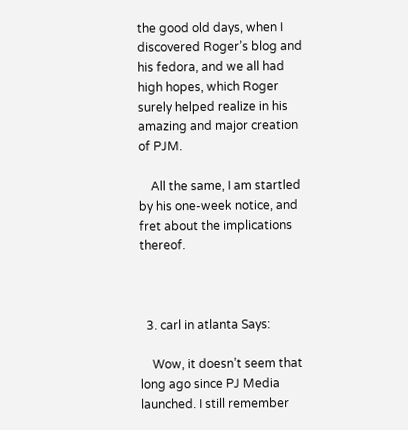the good old days, when I discovered Roger’s blog and his fedora, and we all had high hopes, which Roger surely helped realize in his amazing and major creation of PJM.

    All the same, I am startled by his one-week notice, and fret about the implications thereof.



  3. carl in atlanta Says:

    Wow, it doesn’t seem that long ago since PJ Media launched. I still remember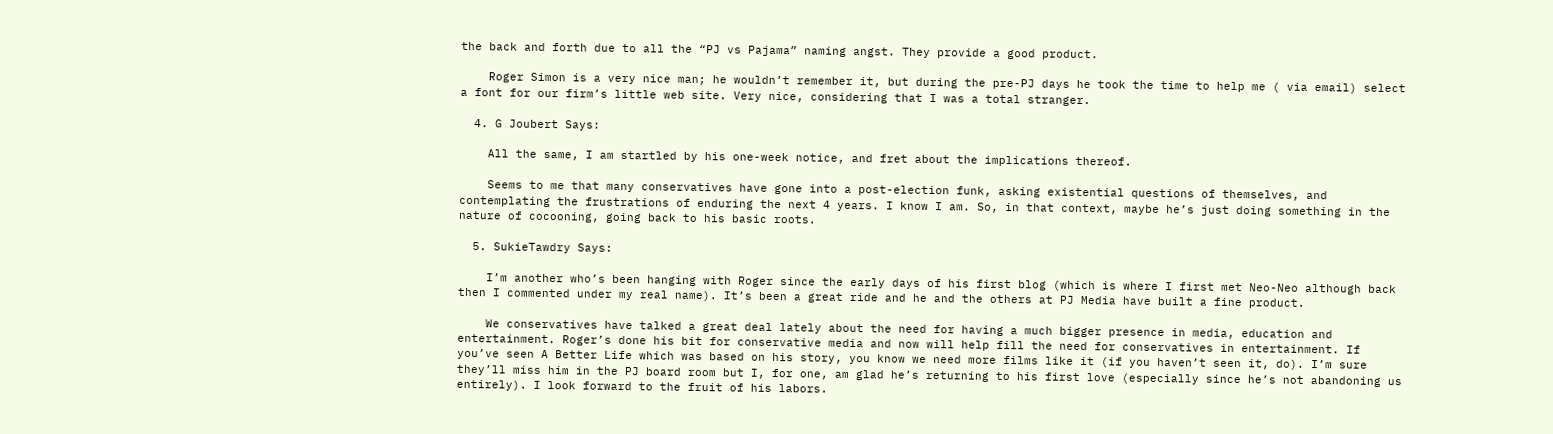the back and forth due to all the “PJ vs Pajama” naming angst. They provide a good product.

    Roger Simon is a very nice man; he wouldn’t remember it, but during the pre-PJ days he took the time to help me ( via email) select a font for our firm’s little web site. Very nice, considering that I was a total stranger.

  4. G Joubert Says:

    All the same, I am startled by his one-week notice, and fret about the implications thereof.

    Seems to me that many conservatives have gone into a post-election funk, asking existential questions of themselves, and contemplating the frustrations of enduring the next 4 years. I know I am. So, in that context, maybe he’s just doing something in the nature of cocooning, going back to his basic roots.

  5. SukieTawdry Says:

    I’m another who’s been hanging with Roger since the early days of his first blog (which is where I first met Neo-Neo although back then I commented under my real name). It’s been a great ride and he and the others at PJ Media have built a fine product.

    We conservatives have talked a great deal lately about the need for having a much bigger presence in media, education and entertainment. Roger’s done his bit for conservative media and now will help fill the need for conservatives in entertainment. If you’ve seen A Better Life which was based on his story, you know we need more films like it (if you haven’t seen it, do). I’m sure they’ll miss him in the PJ board room but I, for one, am glad he’s returning to his first love (especially since he’s not abandoning us entirely). I look forward to the fruit of his labors.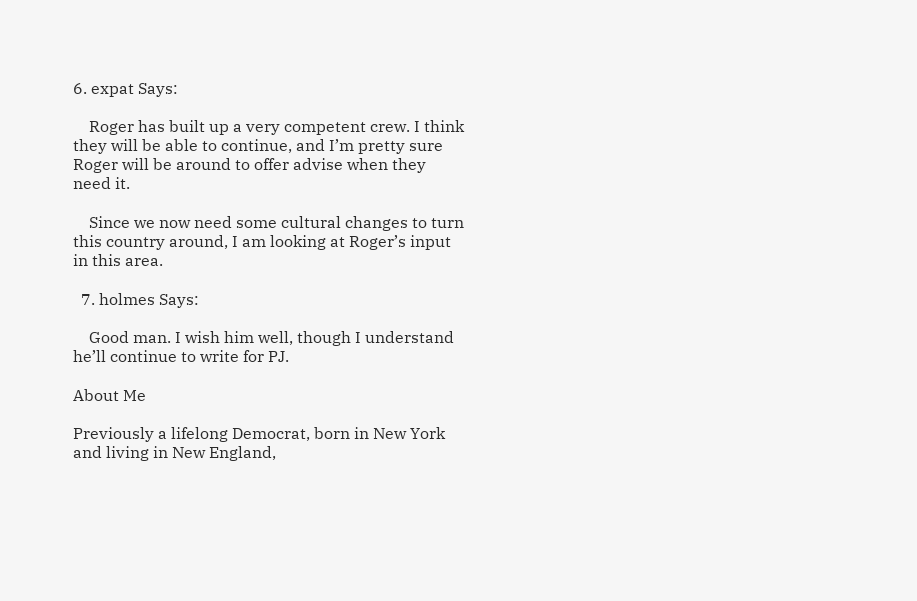6. expat Says:

    Roger has built up a very competent crew. I think they will be able to continue, and I’m pretty sure Roger will be around to offer advise when they need it.

    Since we now need some cultural changes to turn this country around, I am looking at Roger’s input in this area.

  7. holmes Says:

    Good man. I wish him well, though I understand he’ll continue to write for PJ.

About Me

Previously a lifelong Democrat, born in New York and living in New England,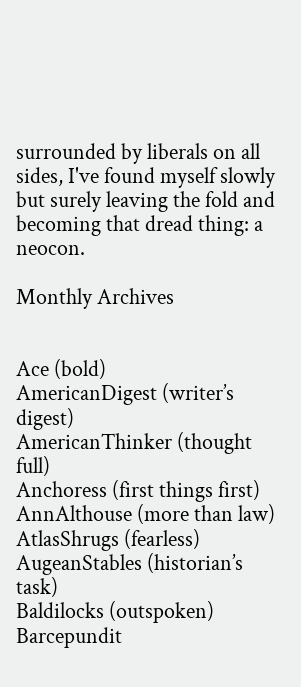surrounded by liberals on all sides, I've found myself slowly but surely leaving the fold and becoming that dread thing: a neocon.

Monthly Archives


Ace (bold)
AmericanDigest (writer’s digest)
AmericanThinker (thought full)
Anchoress (first things first)
AnnAlthouse (more than law)
AtlasShrugs (fearless)
AugeanStables (historian’s task)
Baldilocks (outspoken)
Barcepundit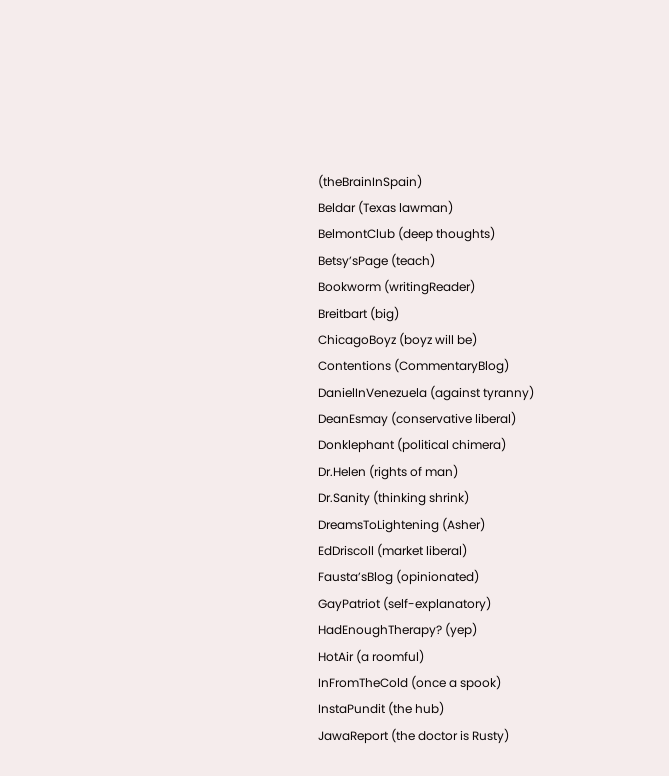(theBrainInSpain)
Beldar (Texas lawman)
BelmontClub (deep thoughts)
Betsy’sPage (teach)
Bookworm (writingReader)
Breitbart (big)
ChicagoBoyz (boyz will be)
Contentions (CommentaryBlog)
DanielInVenezuela (against tyranny)
DeanEsmay (conservative liberal)
Donklephant (political chimera)
Dr.Helen (rights of man)
Dr.Sanity (thinking shrink)
DreamsToLightening (Asher)
EdDriscoll (market liberal)
Fausta’sBlog (opinionated)
GayPatriot (self-explanatory)
HadEnoughTherapy? (yep)
HotAir (a roomful)
InFromTheCold (once a spook)
InstaPundit (the hub)
JawaReport (the doctor is Rusty)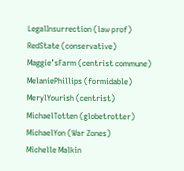LegalInsurrection (law prof)
RedState (conservative)
Maggie’sFarm (centrist commune)
MelaniePhillips (formidable)
MerylYourish (centrist)
MichaelTotten (globetrotter)
MichaelYon (War Zones)
Michelle Malkin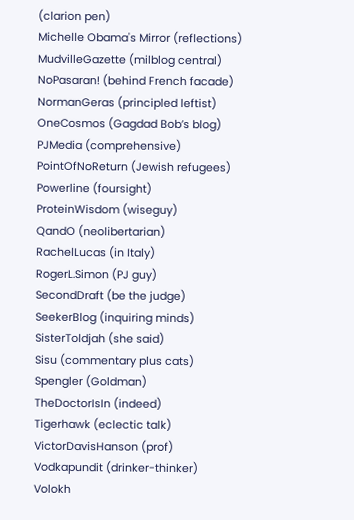(clarion pen)
Michelle Obama's Mirror (reflections)
MudvilleGazette (milblog central)
NoPasaran! (behind French facade)
NormanGeras (principled leftist)
OneCosmos (Gagdad Bob’s blog)
PJMedia (comprehensive)
PointOfNoReturn (Jewish refugees)
Powerline (foursight)
ProteinWisdom (wiseguy)
QandO (neolibertarian)
RachelLucas (in Italy)
RogerL.Simon (PJ guy)
SecondDraft (be the judge)
SeekerBlog (inquiring minds)
SisterToldjah (she said)
Sisu (commentary plus cats)
Spengler (Goldman)
TheDoctorIsIn (indeed)
Tigerhawk (eclectic talk)
VictorDavisHanson (prof)
Vodkapundit (drinker-thinker)
Volokh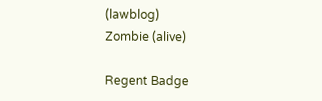(lawblog)
Zombie (alive)

Regent Badge